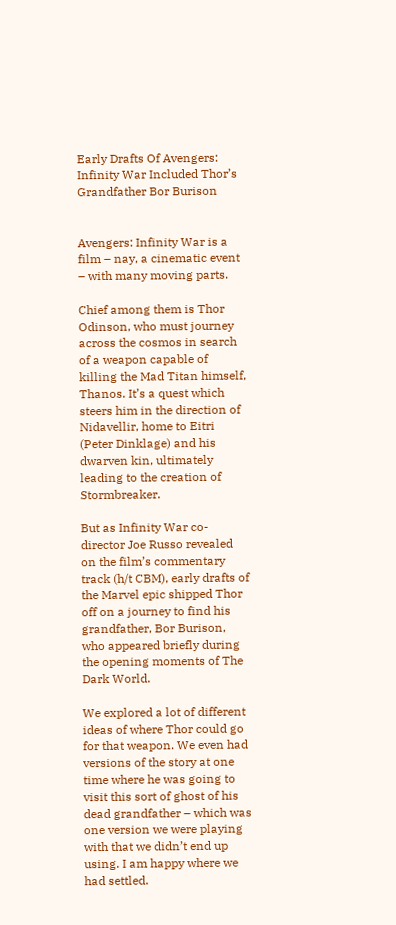Early Drafts Of Avengers: Infinity War Included Thor’s Grandfather Bor Burison


Avengers: Infinity War is a film – nay, a cinematic event – with many moving parts.

Chief among them is Thor Odinson, who must journey across the cosmos in search of a weapon capable of killing the Mad Titan himself, Thanos. It’s a quest which steers him in the direction of Nidavellir, home to Eitri (Peter Dinklage) and his dwarven kin, ultimately leading to the creation of Stormbreaker.

But as Infinity War co-director Joe Russo revealed on the film’s commentary track (h/t CBM), early drafts of the Marvel epic shipped Thor off on a journey to find his grandfather, Bor Burison, who appeared briefly during the opening moments of The Dark World.

We explored a lot of different ideas of where Thor could go for that weapon. We even had versions of the story at one time where he was going to visit this sort of ghost of his dead grandfather – which was one version we were playing with that we didn’t end up using. I am happy where we had settled.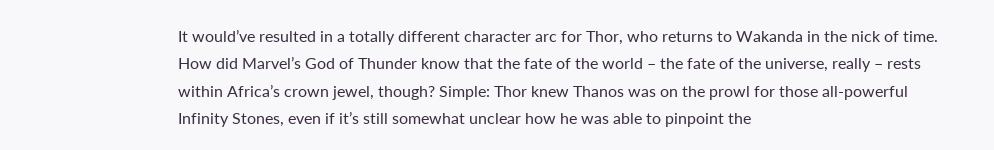It would’ve resulted in a totally different character arc for Thor, who returns to Wakanda in the nick of time. How did Marvel’s God of Thunder know that the fate of the world – the fate of the universe, really – rests within Africa’s crown jewel, though? Simple: Thor knew Thanos was on the prowl for those all-powerful Infinity Stones, even if it’s still somewhat unclear how he was able to pinpoint the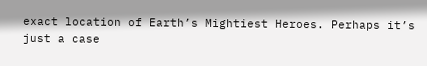exact location of Earth’s Mightiest Heroes. Perhaps it’s just a case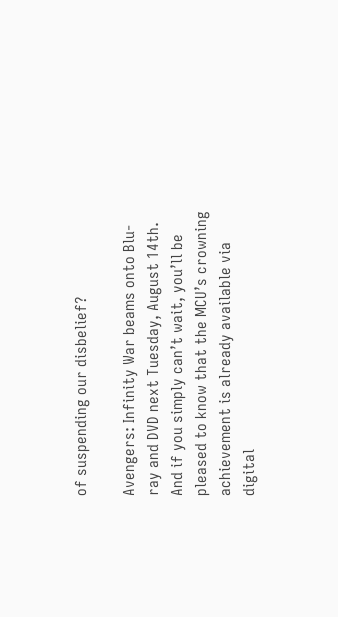of suspending our disbelief?

Avengers: Infinity War beams onto Blu-ray and DVD next Tuesday, August 14th. And if you simply can’t wait, you’ll be pleased to know that the MCU’s crowning achievement is already available via digital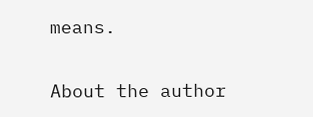means.

About the author